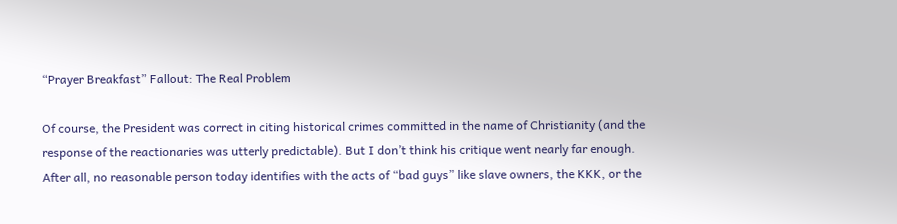“Prayer Breakfast” Fallout: The Real Problem

Of course, the President was correct in citing historical crimes committed in the name of Christianity (and the response of the reactionaries was utterly predictable). But I don’t think his critique went nearly far enough. After all, no reasonable person today identifies with the acts of “bad guys” like slave owners, the KKK, or the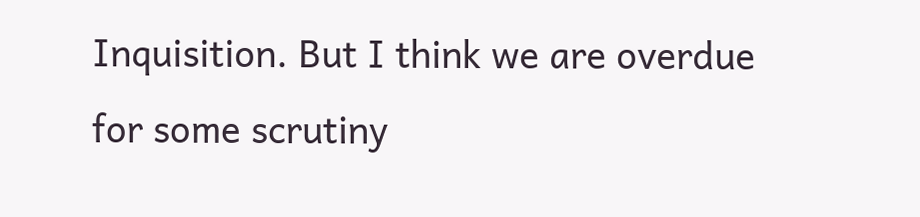Inquisition. But I think we are overdue for some scrutiny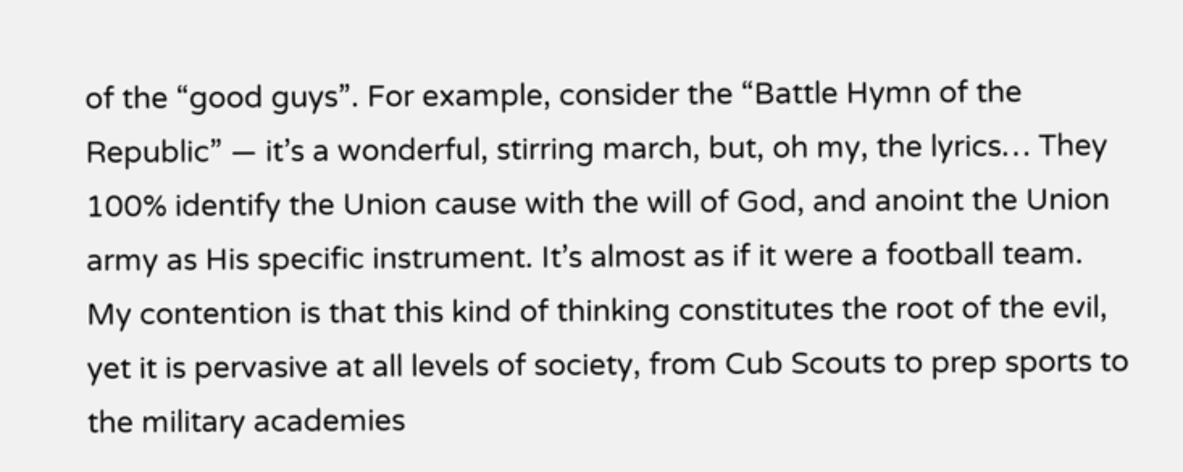of the “good guys”. For example, consider the “Battle Hymn of the Republic” — it’s a wonderful, stirring march, but, oh my, the lyrics… They 100% identify the Union cause with the will of God, and anoint the Union army as His specific instrument. It’s almost as if it were a football team. My contention is that this kind of thinking constitutes the root of the evil, yet it is pervasive at all levels of society, from Cub Scouts to prep sports to the military academies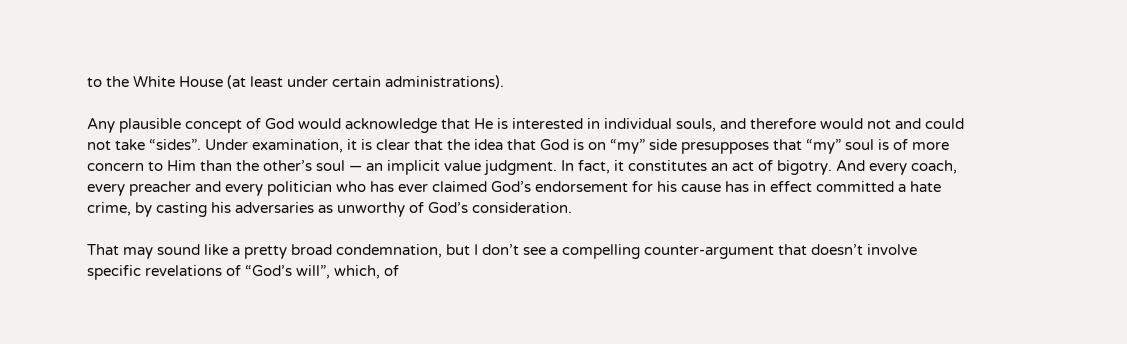to the White House (at least under certain administrations).

Any plausible concept of God would acknowledge that He is interested in individual souls, and therefore would not and could not take “sides”. Under examination, it is clear that the idea that God is on “my” side presupposes that “my” soul is of more concern to Him than the other’s soul — an implicit value judgment. In fact, it constitutes an act of bigotry. And every coach, every preacher and every politician who has ever claimed God’s endorsement for his cause has in effect committed a hate crime, by casting his adversaries as unworthy of God’s consideration.

That may sound like a pretty broad condemnation, but I don’t see a compelling counter-argument that doesn’t involve specific revelations of “God’s will”, which, of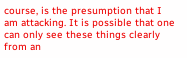course, is the presumption that I am attacking. It is possible that one can only see these things clearly from an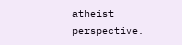atheist perspective.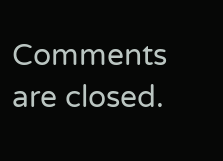Comments are closed.